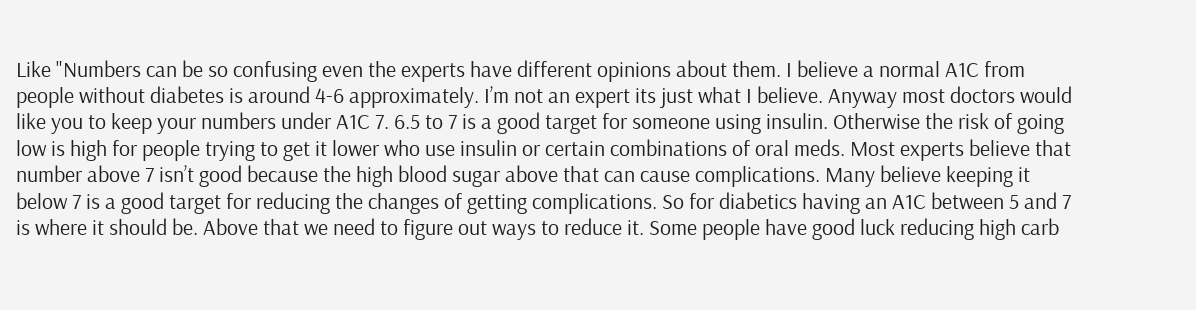Like "Numbers can be so confusing even the experts have different opinions about them. I believe a normal A1C from people without diabetes is around 4-6 approximately. I’m not an expert its just what I believe. Anyway most doctors would like you to keep your numbers under A1C 7. 6.5 to 7 is a good target for someone using insulin. Otherwise the risk of going low is high for people trying to get it lower who use insulin or certain combinations of oral meds. Most experts believe that number above 7 isn’t good because the high blood sugar above that can cause complications. Many believe keeping it below 7 is a good target for reducing the changes of getting complications. So for diabetics having an A1C between 5 and 7 is where it should be. Above that we need to figure out ways to reduce it. Some people have good luck reducing high carb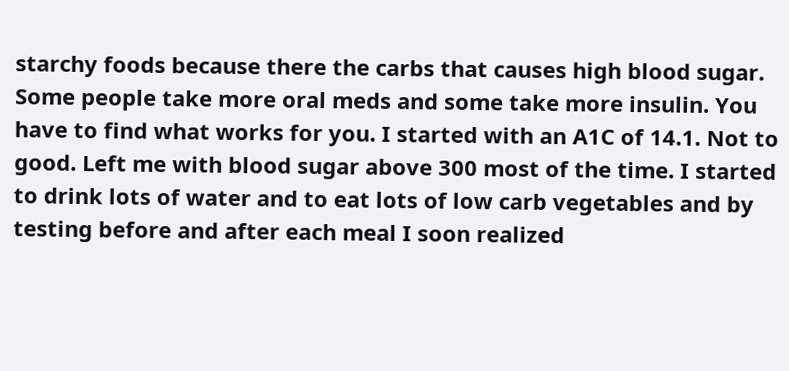starchy foods because there the carbs that causes high blood sugar. Some people take more oral meds and some take more insulin. You have to find what works for you. I started with an A1C of 14.1. Not to good. Left me with blood sugar above 300 most of the time. I started to drink lots of water and to eat lots of low carb vegetables and by testing before and after each meal I soon realized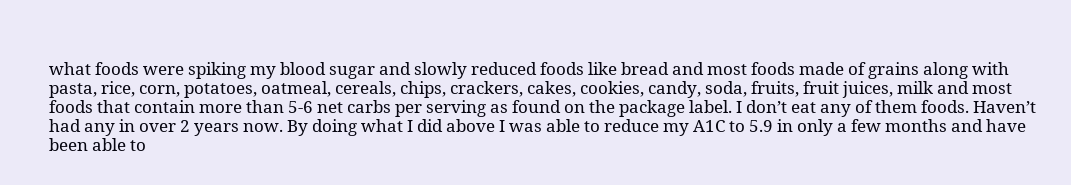what foods were spiking my blood sugar and slowly reduced foods like bread and most foods made of grains along with pasta, rice, corn, potatoes, oatmeal, cereals, chips, crackers, cakes, cookies, candy, soda, fruits, fruit juices, milk and most foods that contain more than 5-6 net carbs per serving as found on the package label. I don’t eat any of them foods. Haven’t had any in over 2 years now. By doing what I did above I was able to reduce my A1C to 5.9 in only a few months and have been able to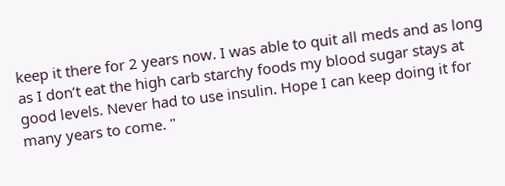keep it there for 2 years now. I was able to quit all meds and as long as I don’t eat the high carb starchy foods my blood sugar stays at good levels. Never had to use insulin. Hope I can keep doing it for many years to come. "